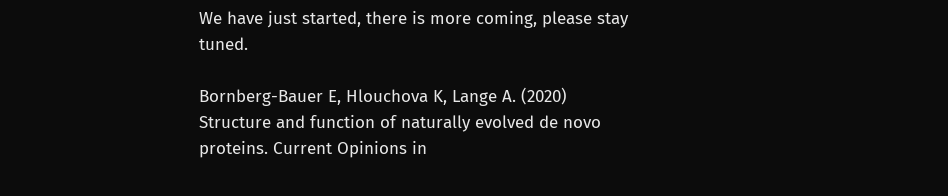We have just started, there is more coming, please stay tuned.

Bornberg-Bauer E, Hlouchova K, Lange A. (2020) Structure and function of naturally evolved de novo proteins. Current Opinions in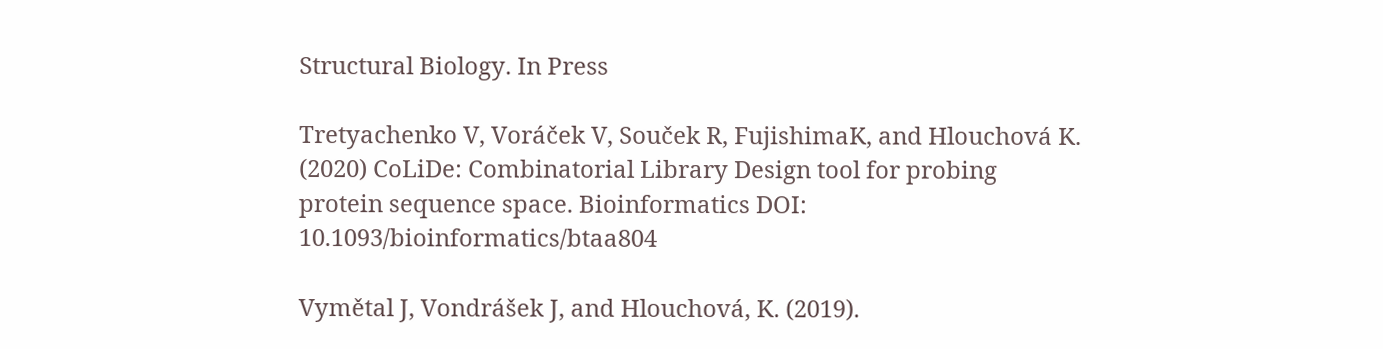Structural Biology. In Press

Tretyachenko V, Voráček V, Souček R, FujishimaK, and Hlouchová K. (2020) CoLiDe: Combinatorial Library Design tool for probing protein sequence space. Bioinformatics DOI: 10.1093/bioinformatics/btaa804

Vymětal J, Vondrášek J, and Hlouchová, K. (2019).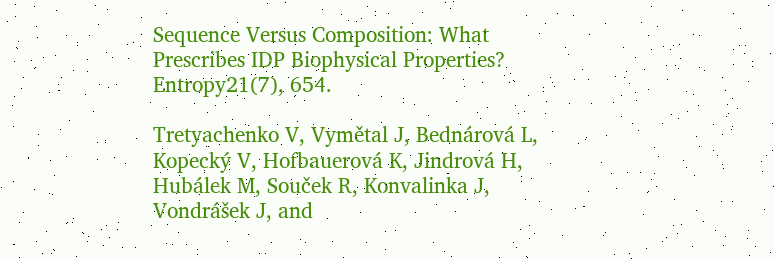Sequence Versus Composition: What Prescribes IDP Biophysical Properties? Entropy21(7), 654.

Tretyachenko V, Vymětal J, Bednárová L, Kopecký V, Hofbauerová K, Jindrová H, Hubálek M, Souček R, Konvalinka J, Vondrášek J, and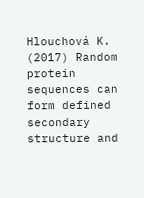Hlouchová K. (2017) Random protein sequences can form defined secondary structure and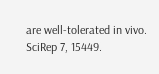are well-tolerated in vivo. SciRep 7, 15449.